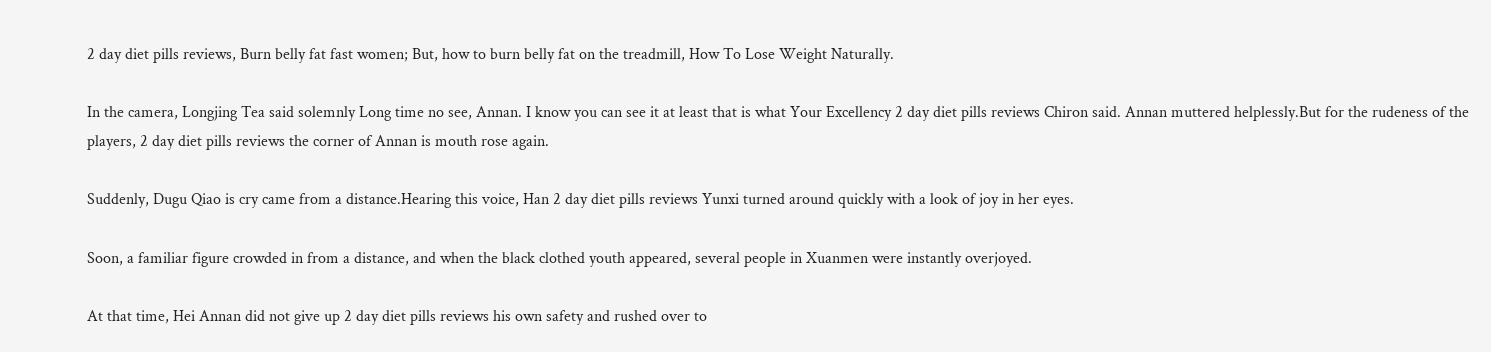2 day diet pills reviews, Burn belly fat fast women; But, how to burn belly fat on the treadmill, How To Lose Weight Naturally.

In the camera, Longjing Tea said solemnly Long time no see, Annan. I know you can see it at least that is what Your Excellency 2 day diet pills reviews Chiron said. Annan muttered helplessly.But for the rudeness of the players, 2 day diet pills reviews the corner of Annan is mouth rose again.

Suddenly, Dugu Qiao is cry came from a distance.Hearing this voice, Han 2 day diet pills reviews Yunxi turned around quickly with a look of joy in her eyes.

Soon, a familiar figure crowded in from a distance, and when the black clothed youth appeared, several people in Xuanmen were instantly overjoyed.

At that time, Hei Annan did not give up 2 day diet pills reviews his own safety and rushed over to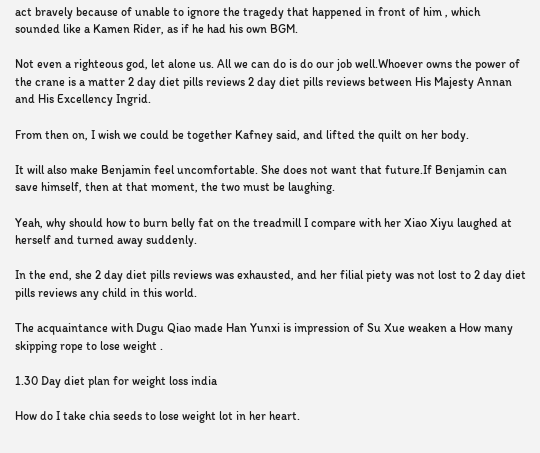act bravely because of unable to ignore the tragedy that happened in front of him , which sounded like a Kamen Rider, as if he had his own BGM.

Not even a righteous god, let alone us. All we can do is do our job well.Whoever owns the power of the crane is a matter 2 day diet pills reviews 2 day diet pills reviews between His Majesty Annan and His Excellency Ingrid.

From then on, I wish we could be together Kafney said, and lifted the quilt on her body.

It will also make Benjamin feel uncomfortable. She does not want that future.If Benjamin can save himself, then at that moment, the two must be laughing.

Yeah, why should how to burn belly fat on the treadmill I compare with her Xiao Xiyu laughed at herself and turned away suddenly.

In the end, she 2 day diet pills reviews was exhausted, and her filial piety was not lost to 2 day diet pills reviews any child in this world.

The acquaintance with Dugu Qiao made Han Yunxi is impression of Su Xue weaken a How many skipping rope to lose weight .

1.30 Day diet plan for weight loss india

How do I take chia seeds to lose weight lot in her heart.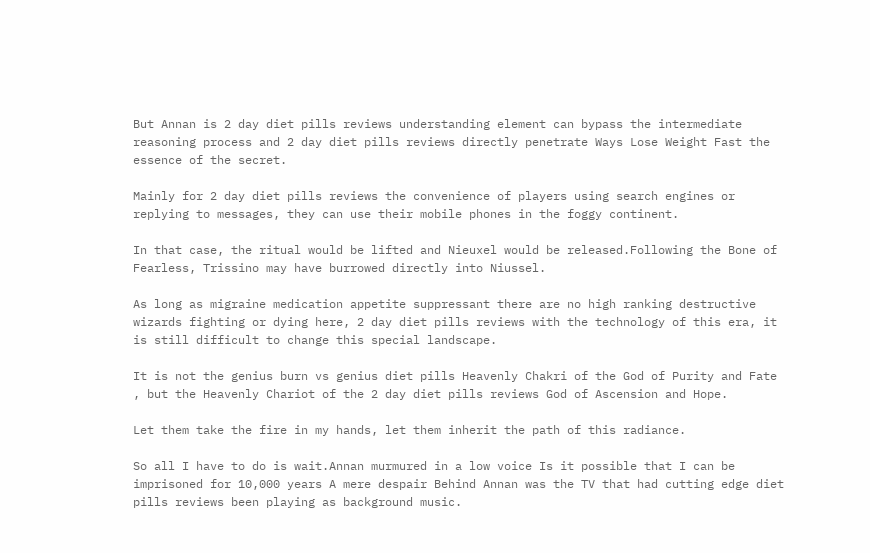But Annan is 2 day diet pills reviews understanding element can bypass the intermediate reasoning process and 2 day diet pills reviews directly penetrate Ways Lose Weight Fast the essence of the secret.

Mainly for 2 day diet pills reviews the convenience of players using search engines or replying to messages, they can use their mobile phones in the foggy continent.

In that case, the ritual would be lifted and Nieuxel would be released.Following the Bone of Fearless, Trissino may have burrowed directly into Niussel.

As long as migraine medication appetite suppressant there are no high ranking destructive wizards fighting or dying here, 2 day diet pills reviews with the technology of this era, it is still difficult to change this special landscape.

It is not the genius burn vs genius diet pills Heavenly Chakri of the God of Purity and Fate , but the Heavenly Chariot of the 2 day diet pills reviews God of Ascension and Hope.

Let them take the fire in my hands, let them inherit the path of this radiance.

So all I have to do is wait.Annan murmured in a low voice Is it possible that I can be imprisoned for 10,000 years A mere despair Behind Annan was the TV that had cutting edge diet pills reviews been playing as background music.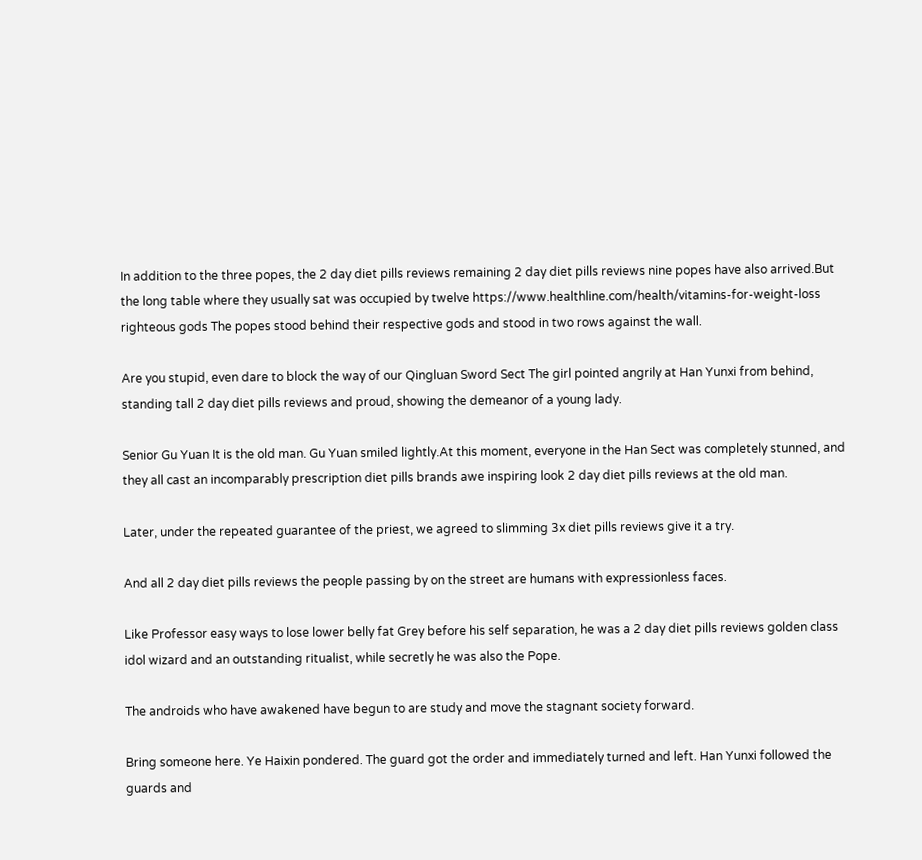In addition to the three popes, the 2 day diet pills reviews remaining 2 day diet pills reviews nine popes have also arrived.But the long table where they usually sat was occupied by twelve https://www.healthline.com/health/vitamins-for-weight-loss righteous gods The popes stood behind their respective gods and stood in two rows against the wall.

Are you stupid, even dare to block the way of our Qingluan Sword Sect The girl pointed angrily at Han Yunxi from behind, standing tall 2 day diet pills reviews and proud, showing the demeanor of a young lady.

Senior Gu Yuan It is the old man. Gu Yuan smiled lightly.At this moment, everyone in the Han Sect was completely stunned, and they all cast an incomparably prescription diet pills brands awe inspiring look 2 day diet pills reviews at the old man.

Later, under the repeated guarantee of the priest, we agreed to slimming 3x diet pills reviews give it a try.

And all 2 day diet pills reviews the people passing by on the street are humans with expressionless faces.

Like Professor easy ways to lose lower belly fat Grey before his self separation, he was a 2 day diet pills reviews golden class idol wizard and an outstanding ritualist, while secretly he was also the Pope.

The androids who have awakened have begun to are study and move the stagnant society forward.

Bring someone here. Ye Haixin pondered. The guard got the order and immediately turned and left. Han Yunxi followed the guards and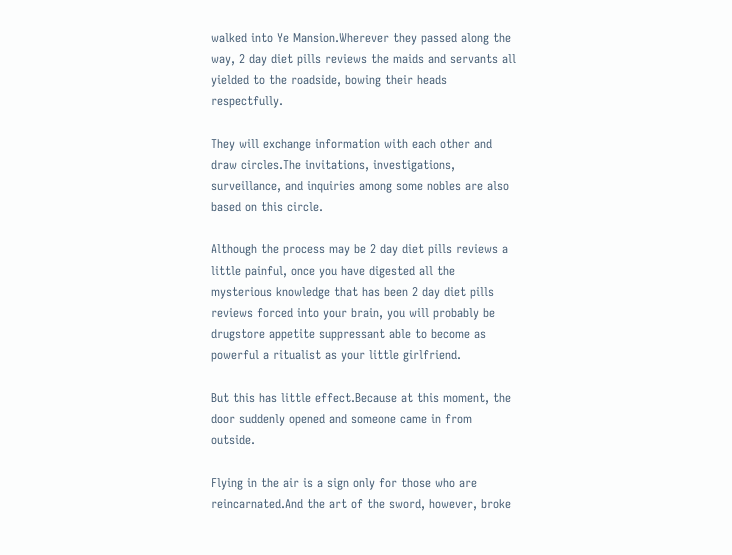walked into Ye Mansion.Wherever they passed along the way, 2 day diet pills reviews the maids and servants all yielded to the roadside, bowing their heads respectfully.

They will exchange information with each other and draw circles.The invitations, investigations, surveillance, and inquiries among some nobles are also based on this circle.

Although the process may be 2 day diet pills reviews a little painful, once you have digested all the mysterious knowledge that has been 2 day diet pills reviews forced into your brain, you will probably be drugstore appetite suppressant able to become as powerful a ritualist as your little girlfriend.

But this has little effect.Because at this moment, the door suddenly opened and someone came in from outside.

Flying in the air is a sign only for those who are reincarnated.And the art of the sword, however, broke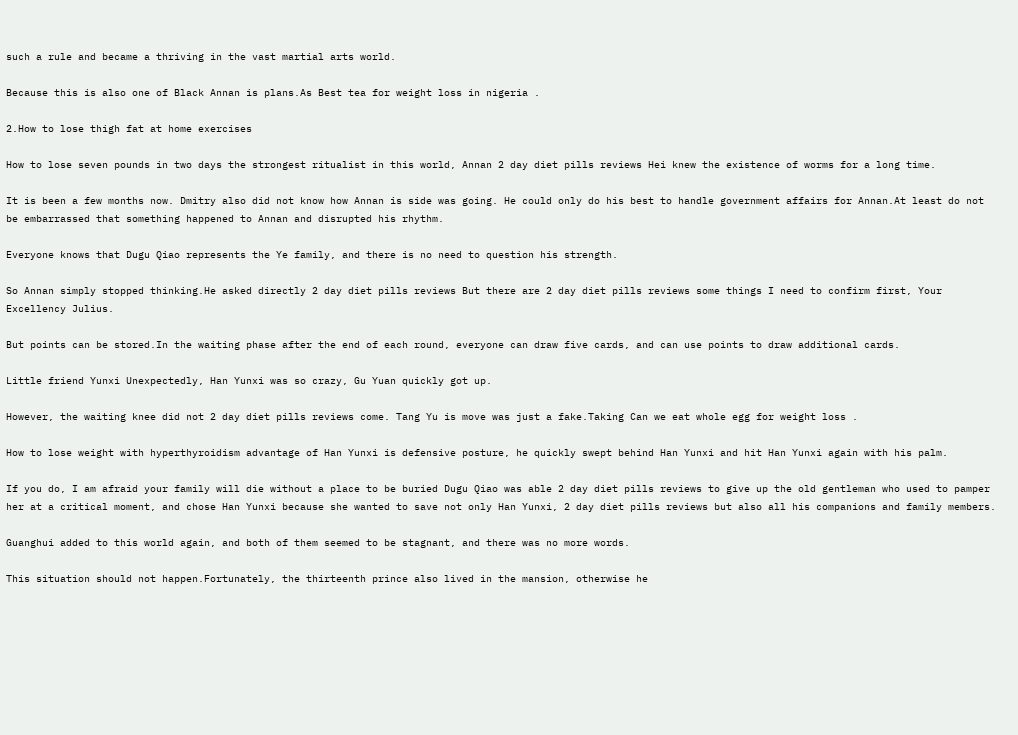such a rule and became a thriving in the vast martial arts world.

Because this is also one of Black Annan is plans.As Best tea for weight loss in nigeria .

2.How to lose thigh fat at home exercises

How to lose seven pounds in two days the strongest ritualist in this world, Annan 2 day diet pills reviews Hei knew the existence of worms for a long time.

It is been a few months now. Dmitry also did not know how Annan is side was going. He could only do his best to handle government affairs for Annan.At least do not be embarrassed that something happened to Annan and disrupted his rhythm.

Everyone knows that Dugu Qiao represents the Ye family, and there is no need to question his strength.

So Annan simply stopped thinking.He asked directly 2 day diet pills reviews But there are 2 day diet pills reviews some things I need to confirm first, Your Excellency Julius.

But points can be stored.In the waiting phase after the end of each round, everyone can draw five cards, and can use points to draw additional cards.

Little friend Yunxi Unexpectedly, Han Yunxi was so crazy, Gu Yuan quickly got up.

However, the waiting knee did not 2 day diet pills reviews come. Tang Yu is move was just a fake.Taking Can we eat whole egg for weight loss .

How to lose weight with hyperthyroidism advantage of Han Yunxi is defensive posture, he quickly swept behind Han Yunxi and hit Han Yunxi again with his palm.

If you do, I am afraid your family will die without a place to be buried Dugu Qiao was able 2 day diet pills reviews to give up the old gentleman who used to pamper her at a critical moment, and chose Han Yunxi because she wanted to save not only Han Yunxi, 2 day diet pills reviews but also all his companions and family members.

Guanghui added to this world again, and both of them seemed to be stagnant, and there was no more words.

This situation should not happen.Fortunately, the thirteenth prince also lived in the mansion, otherwise he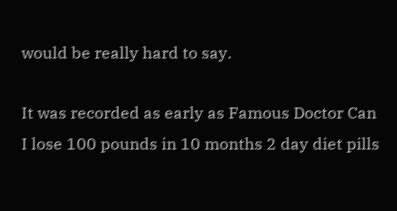would be really hard to say.

It was recorded as early as Famous Doctor Can I lose 100 pounds in 10 months 2 day diet pills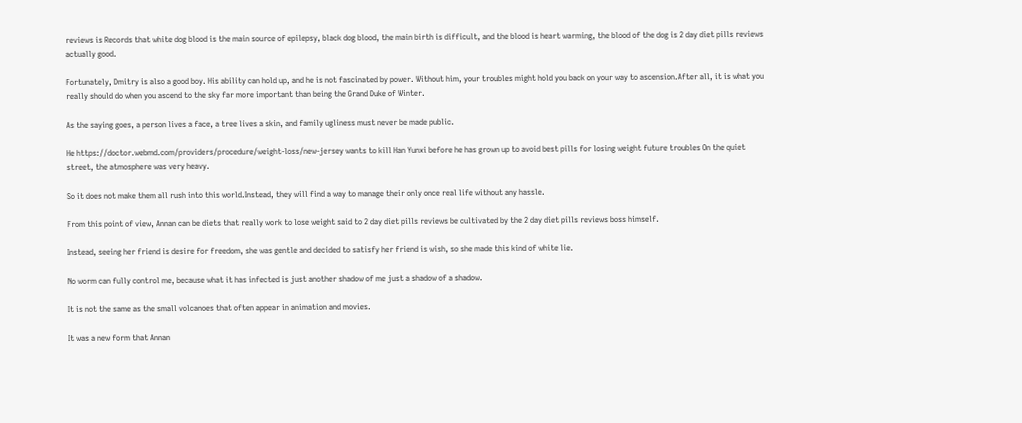reviews is Records that white dog blood is the main source of epilepsy, black dog blood, the main birth is difficult, and the blood is heart warming, the blood of the dog is 2 day diet pills reviews actually good.

Fortunately, Dmitry is also a good boy. His ability can hold up, and he is not fascinated by power. Without him, your troubles might hold you back on your way to ascension.After all, it is what you really should do when you ascend to the sky far more important than being the Grand Duke of Winter.

As the saying goes, a person lives a face, a tree lives a skin, and family ugliness must never be made public.

He https://doctor.webmd.com/providers/procedure/weight-loss/new-jersey wants to kill Han Yunxi before he has grown up to avoid best pills for losing weight future troubles On the quiet street, the atmosphere was very heavy.

So it does not make them all rush into this world.Instead, they will find a way to manage their only once real life without any hassle.

From this point of view, Annan can be diets that really work to lose weight said to 2 day diet pills reviews be cultivated by the 2 day diet pills reviews boss himself.

Instead, seeing her friend is desire for freedom, she was gentle and decided to satisfy her friend is wish, so she made this kind of white lie.

No worm can fully control me, because what it has infected is just another shadow of me just a shadow of a shadow.

It is not the same as the small volcanoes that often appear in animation and movies.

It was a new form that Annan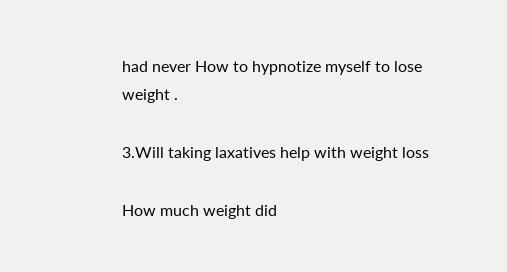had never How to hypnotize myself to lose weight .

3.Will taking laxatives help with weight loss

How much weight did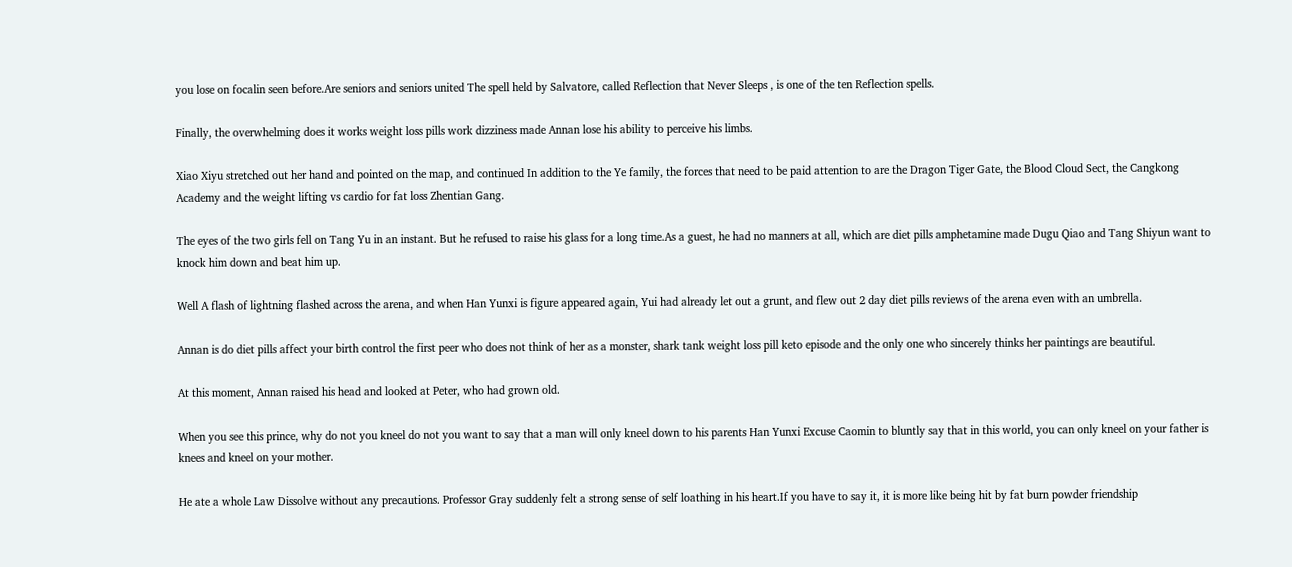you lose on focalin seen before.Are seniors and seniors united The spell held by Salvatore, called Reflection that Never Sleeps , is one of the ten Reflection spells.

Finally, the overwhelming does it works weight loss pills work dizziness made Annan lose his ability to perceive his limbs.

Xiao Xiyu stretched out her hand and pointed on the map, and continued In addition to the Ye family, the forces that need to be paid attention to are the Dragon Tiger Gate, the Blood Cloud Sect, the Cangkong Academy and the weight lifting vs cardio for fat loss Zhentian Gang.

The eyes of the two girls fell on Tang Yu in an instant. But he refused to raise his glass for a long time.As a guest, he had no manners at all, which are diet pills amphetamine made Dugu Qiao and Tang Shiyun want to knock him down and beat him up.

Well A flash of lightning flashed across the arena, and when Han Yunxi is figure appeared again, Yui had already let out a grunt, and flew out 2 day diet pills reviews of the arena even with an umbrella.

Annan is do diet pills affect your birth control the first peer who does not think of her as a monster, shark tank weight loss pill keto episode and the only one who sincerely thinks her paintings are beautiful.

At this moment, Annan raised his head and looked at Peter, who had grown old.

When you see this prince, why do not you kneel do not you want to say that a man will only kneel down to his parents Han Yunxi Excuse Caomin to bluntly say that in this world, you can only kneel on your father is knees and kneel on your mother.

He ate a whole Law Dissolve without any precautions. Professor Gray suddenly felt a strong sense of self loathing in his heart.If you have to say it, it is more like being hit by fat burn powder friendship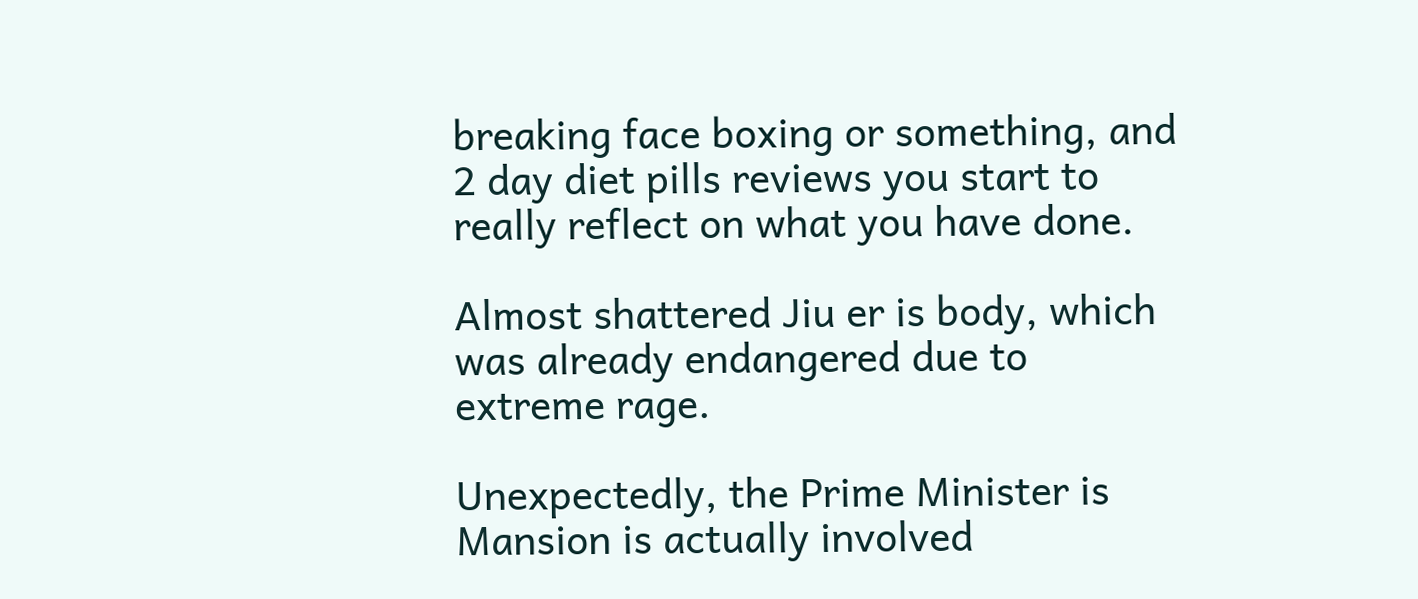breaking face boxing or something, and 2 day diet pills reviews you start to really reflect on what you have done.

Almost shattered Jiu er is body, which was already endangered due to extreme rage.

Unexpectedly, the Prime Minister is Mansion is actually involved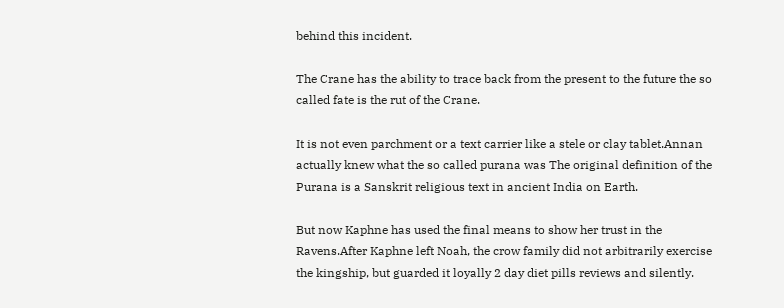behind this incident.

The Crane has the ability to trace back from the present to the future the so called fate is the rut of the Crane.

It is not even parchment or a text carrier like a stele or clay tablet.Annan actually knew what the so called purana was The original definition of the Purana is a Sanskrit religious text in ancient India on Earth.

But now Kaphne has used the final means to show her trust in the Ravens.After Kaphne left Noah, the crow family did not arbitrarily exercise the kingship, but guarded it loyally 2 day diet pills reviews and silently.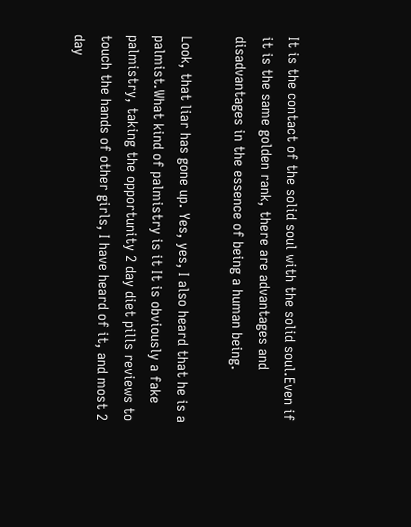It is the contact of the solid soul with the solid soul.Even if it is the same golden rank, there are advantages and disadvantages in the essence of being a human being.

Look, that liar has gone up. Yes, yes, I also heard that he is a palmist.What kind of palmistry is it It is obviously a fake palmistry, taking the opportunity 2 day diet pills reviews to touch the hands of other girls, I have heard of it, and most 2 day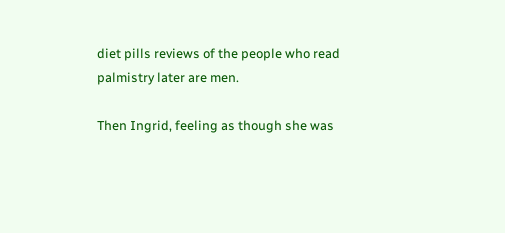diet pills reviews of the people who read palmistry later are men.

Then Ingrid, feeling as though she was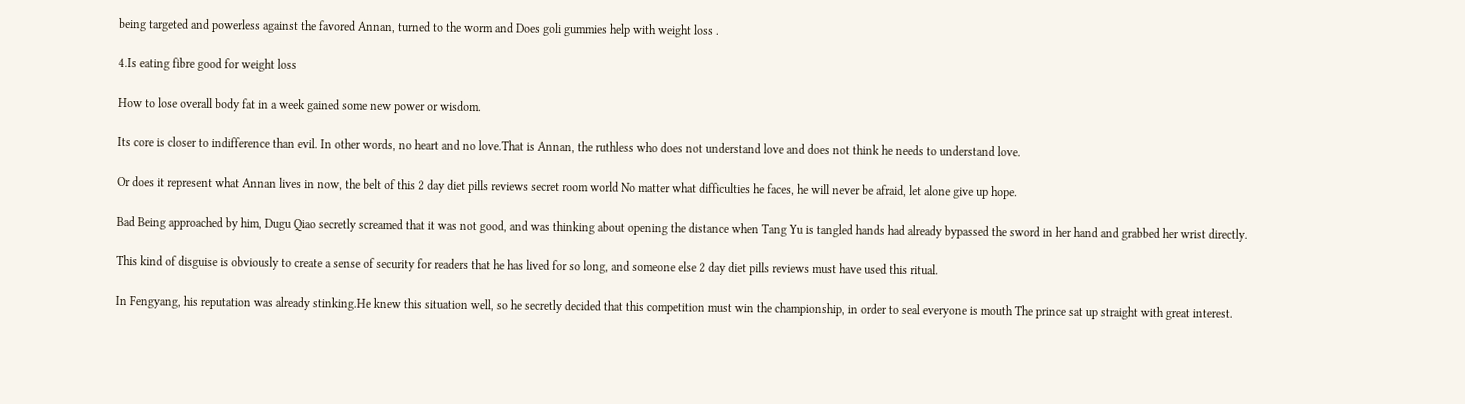being targeted and powerless against the favored Annan, turned to the worm and Does goli gummies help with weight loss .

4.Is eating fibre good for weight loss

How to lose overall body fat in a week gained some new power or wisdom.

Its core is closer to indifference than evil. In other words, no heart and no love.That is Annan, the ruthless who does not understand love and does not think he needs to understand love.

Or does it represent what Annan lives in now, the belt of this 2 day diet pills reviews secret room world No matter what difficulties he faces, he will never be afraid, let alone give up hope.

Bad Being approached by him, Dugu Qiao secretly screamed that it was not good, and was thinking about opening the distance when Tang Yu is tangled hands had already bypassed the sword in her hand and grabbed her wrist directly.

This kind of disguise is obviously to create a sense of security for readers that he has lived for so long, and someone else 2 day diet pills reviews must have used this ritual.

In Fengyang, his reputation was already stinking.He knew this situation well, so he secretly decided that this competition must win the championship, in order to seal everyone is mouth The prince sat up straight with great interest.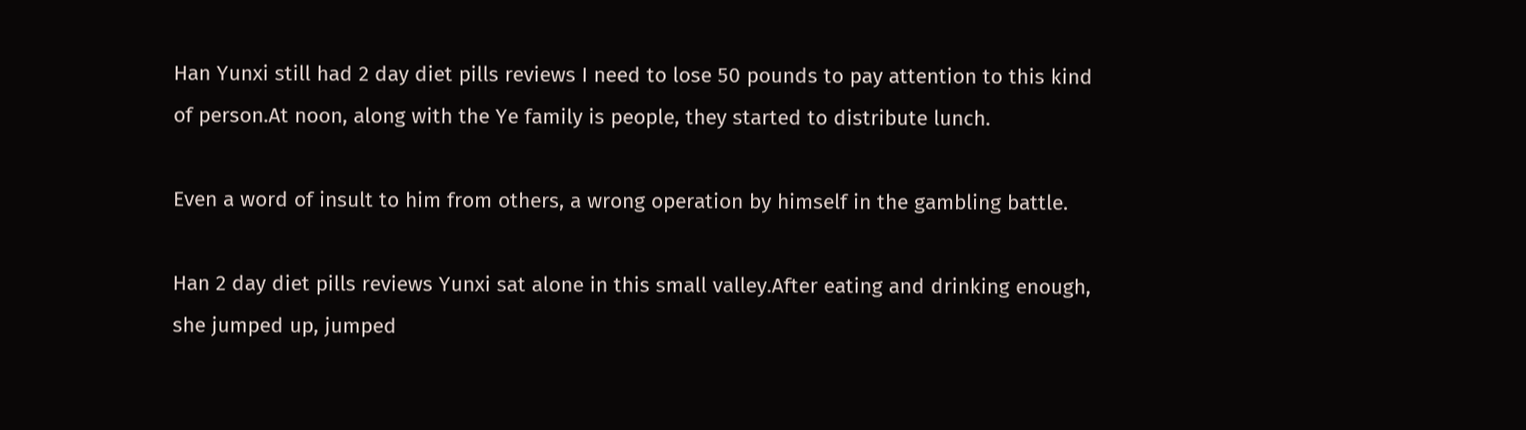Han Yunxi still had 2 day diet pills reviews I need to lose 50 pounds to pay attention to this kind of person.At noon, along with the Ye family is people, they started to distribute lunch.

Even a word of insult to him from others, a wrong operation by himself in the gambling battle.

Han 2 day diet pills reviews Yunxi sat alone in this small valley.After eating and drinking enough, she jumped up, jumped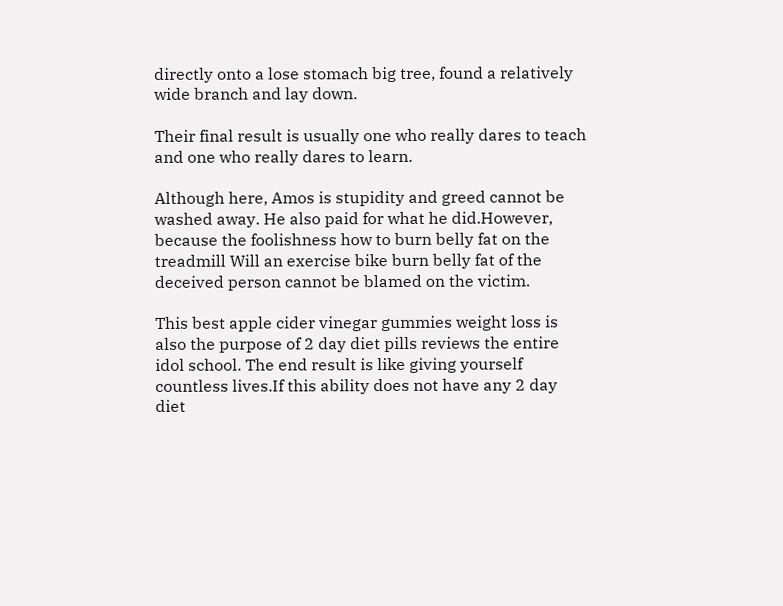directly onto a lose stomach big tree, found a relatively wide branch and lay down.

Their final result is usually one who really dares to teach and one who really dares to learn.

Although here, Amos is stupidity and greed cannot be washed away. He also paid for what he did.However, because the foolishness how to burn belly fat on the treadmill Will an exercise bike burn belly fat of the deceived person cannot be blamed on the victim.

This best apple cider vinegar gummies weight loss is also the purpose of 2 day diet pills reviews the entire idol school. The end result is like giving yourself countless lives.If this ability does not have any 2 day diet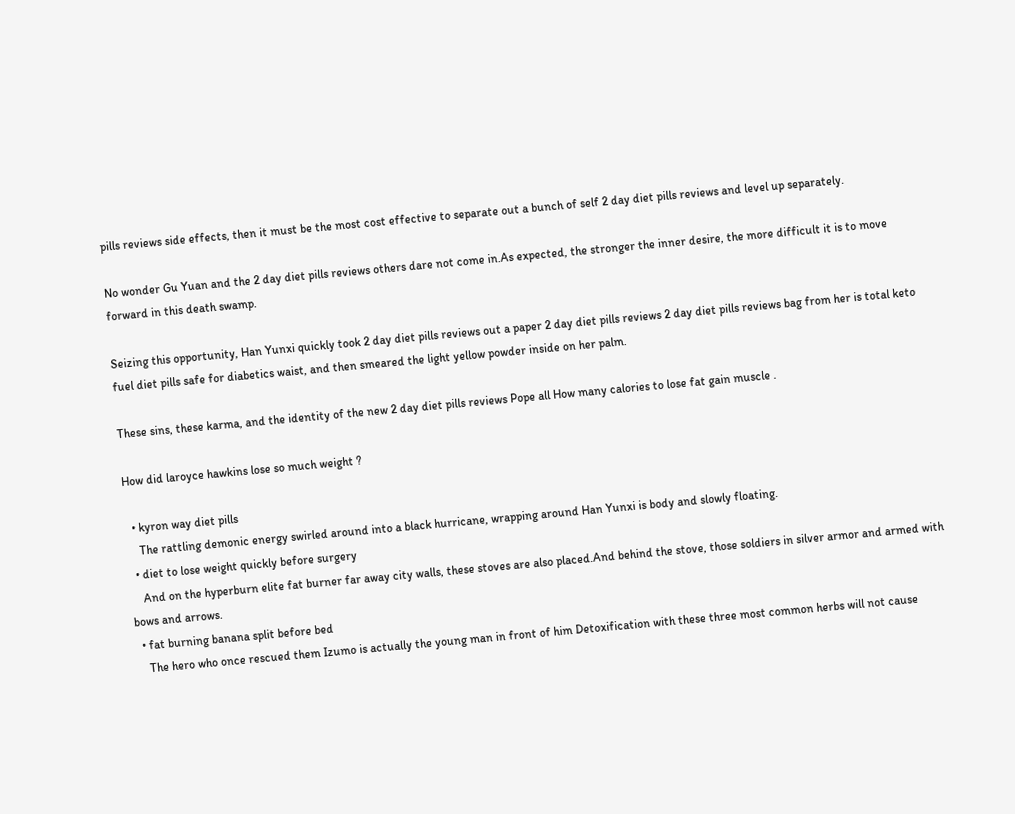pills reviews side effects, then it must be the most cost effective to separate out a bunch of self 2 day diet pills reviews and level up separately.

No wonder Gu Yuan and the 2 day diet pills reviews others dare not come in.As expected, the stronger the inner desire, the more difficult it is to move forward in this death swamp.

Seizing this opportunity, Han Yunxi quickly took 2 day diet pills reviews out a paper 2 day diet pills reviews 2 day diet pills reviews bag from her is total keto fuel diet pills safe for diabetics waist, and then smeared the light yellow powder inside on her palm.

These sins, these karma, and the identity of the new 2 day diet pills reviews Pope all How many calories to lose fat gain muscle .

How did laroyce hawkins lose so much weight ?

  • kyron way diet pills
    The rattling demonic energy swirled around into a black hurricane, wrapping around Han Yunxi is body and slowly floating.
  • diet to lose weight quickly before surgery
    And on the hyperburn elite fat burner far away city walls, these stoves are also placed.And behind the stove, those soldiers in silver armor and armed with bows and arrows.
  • fat burning banana split before bed
    The hero who once rescued them Izumo is actually the young man in front of him Detoxification with these three most common herbs will not cause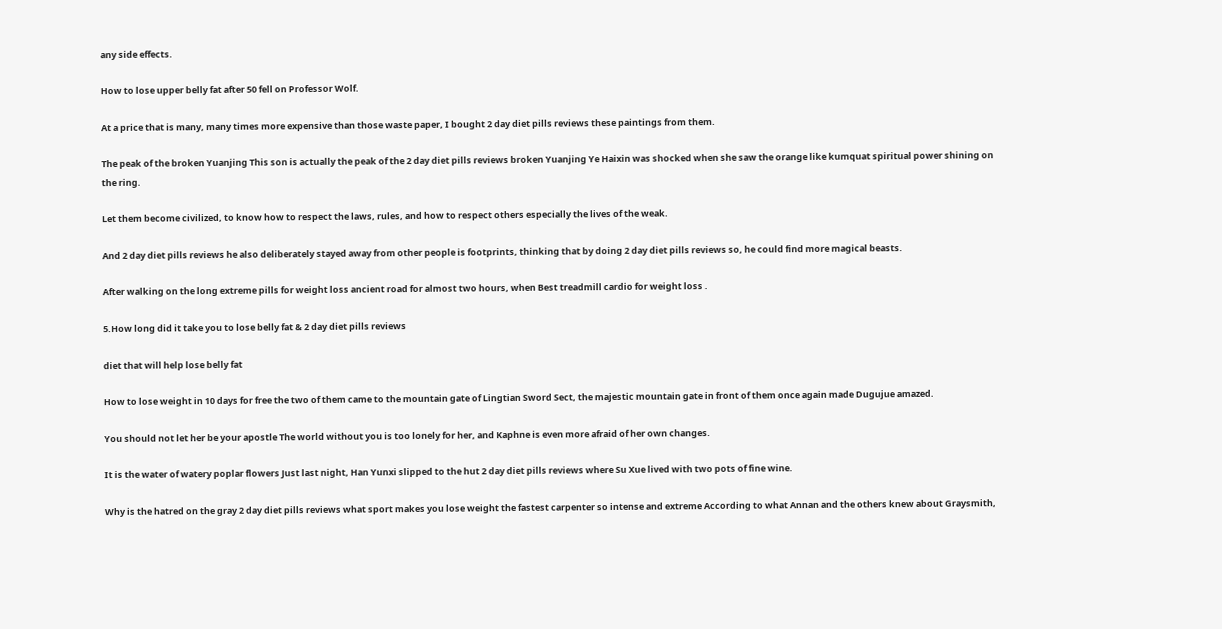any side effects.

How to lose upper belly fat after 50 fell on Professor Wolf.

At a price that is many, many times more expensive than those waste paper, I bought 2 day diet pills reviews these paintings from them.

The peak of the broken Yuanjing This son is actually the peak of the 2 day diet pills reviews broken Yuanjing Ye Haixin was shocked when she saw the orange like kumquat spiritual power shining on the ring.

Let them become civilized, to know how to respect the laws, rules, and how to respect others especially the lives of the weak.

And 2 day diet pills reviews he also deliberately stayed away from other people is footprints, thinking that by doing 2 day diet pills reviews so, he could find more magical beasts.

After walking on the long extreme pills for weight loss ancient road for almost two hours, when Best treadmill cardio for weight loss .

5.How long did it take you to lose belly fat & 2 day diet pills reviews

diet that will help lose belly fat

How to lose weight in 10 days for free the two of them came to the mountain gate of Lingtian Sword Sect, the majestic mountain gate in front of them once again made Dugujue amazed.

You should not let her be your apostle The world without you is too lonely for her, and Kaphne is even more afraid of her own changes.

It is the water of watery poplar flowers Just last night, Han Yunxi slipped to the hut 2 day diet pills reviews where Su Xue lived with two pots of fine wine.

Why is the hatred on the gray 2 day diet pills reviews what sport makes you lose weight the fastest carpenter so intense and extreme According to what Annan and the others knew about Graysmith,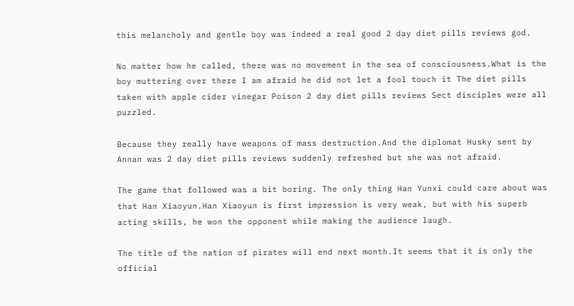this melancholy and gentle boy was indeed a real good 2 day diet pills reviews god.

No matter how he called, there was no movement in the sea of consciousness.What is the boy muttering over there I am afraid he did not let a fool touch it The diet pills taken with apple cider vinegar Poison 2 day diet pills reviews Sect disciples were all puzzled.

Because they really have weapons of mass destruction.And the diplomat Husky sent by Annan was 2 day diet pills reviews suddenly refreshed but she was not afraid.

The game that followed was a bit boring. The only thing Han Yunxi could care about was that Han Xiaoyun.Han Xiaoyun is first impression is very weak, but with his superb acting skills, he won the opponent while making the audience laugh.

The title of the nation of pirates will end next month.It seems that it is only the official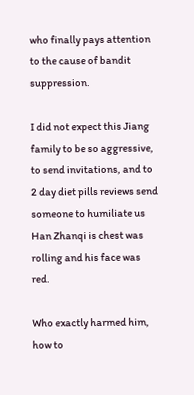who finally pays attention to the cause of bandit suppression.

I did not expect this Jiang family to be so aggressive, to send invitations, and to 2 day diet pills reviews send someone to humiliate us Han Zhanqi is chest was rolling and his face was red.

Who exactly harmed him, how to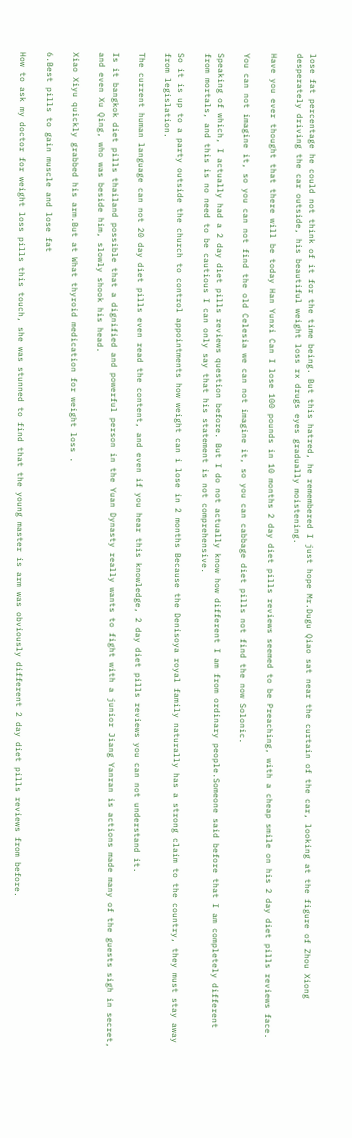lose fat percentage he could not think of it for the time being. But this hatred, he remembered I just hope Mr.Dugu Qiao sat near the curtain of the car, looking at the figure of Zhou Xiong desperately driving the car outside, his beautiful weight loss rx drugs eyes gradually moistening.

Have you ever thought that there will be today Han Yunxi Can I lose 100 pounds in 10 months 2 day diet pills reviews seemed to be Preaching, with a cheap smile on his 2 day diet pills reviews face.

You can not imagine it, so you can not find the old Celesia we can not imagine it, so you can cabbage diet pills not find the now Solonic.

Speaking of which, I actually had a 2 day diet pills reviews question before. But I do not actually know how different I am from ordinary people.Someone said before that I am completely different from mortals, and this is no need to be cautious I can only say that his statement is not comprehensive.

So it is up to a party outside the church to control appointments how weight can i lose in 2 months Because the Denisoya royal family naturally has a strong claim to the country, they must stay away from legislation.

The current human language can not 20 day diet pills even read the content, and even if you hear this knowledge, 2 day diet pills reviews you can not understand it.

Is it bangkok diet pills thailand possible that a dignified and powerful person in the Yuan Dynasty really wants to fight with a junior Jiang Yanran is actions made many of the guests sigh in secret, and even Xu Qing, who was beside him, slowly shook his head.

Xiao Xiyu quickly grabbed his arm.But at What thyroid medication for weight loss .

6.Best pills to gain muscle and lose fat

How to ask my doctor for weight loss pills this touch, she was stunned to find that the young master is arm was obviously different 2 day diet pills reviews from before.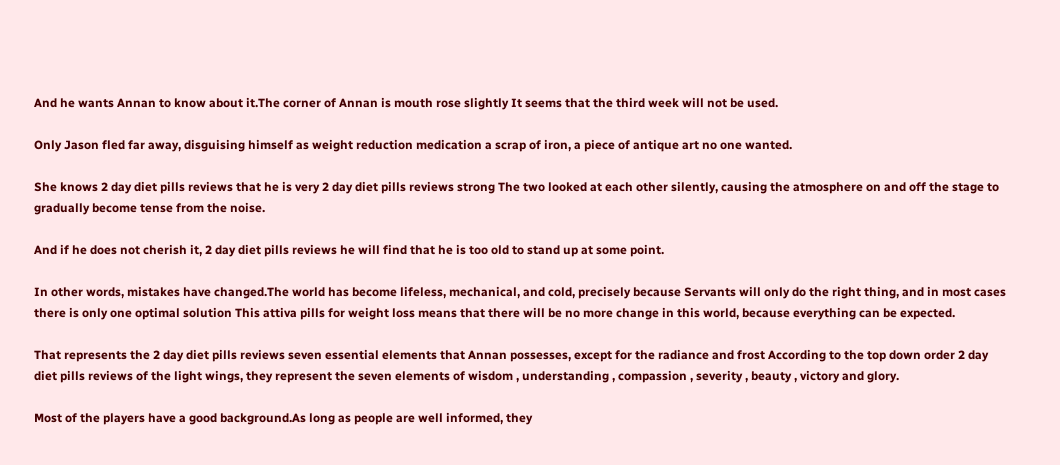And he wants Annan to know about it.The corner of Annan is mouth rose slightly It seems that the third week will not be used.

Only Jason fled far away, disguising himself as weight reduction medication a scrap of iron, a piece of antique art no one wanted.

She knows 2 day diet pills reviews that he is very 2 day diet pills reviews strong The two looked at each other silently, causing the atmosphere on and off the stage to gradually become tense from the noise.

And if he does not cherish it, 2 day diet pills reviews he will find that he is too old to stand up at some point.

In other words, mistakes have changed.The world has become lifeless, mechanical, and cold, precisely because Servants will only do the right thing, and in most cases there is only one optimal solution This attiva pills for weight loss means that there will be no more change in this world, because everything can be expected.

That represents the 2 day diet pills reviews seven essential elements that Annan possesses, except for the radiance and frost According to the top down order 2 day diet pills reviews of the light wings, they represent the seven elements of wisdom , understanding , compassion , severity , beauty , victory and glory.

Most of the players have a good background.As long as people are well informed, they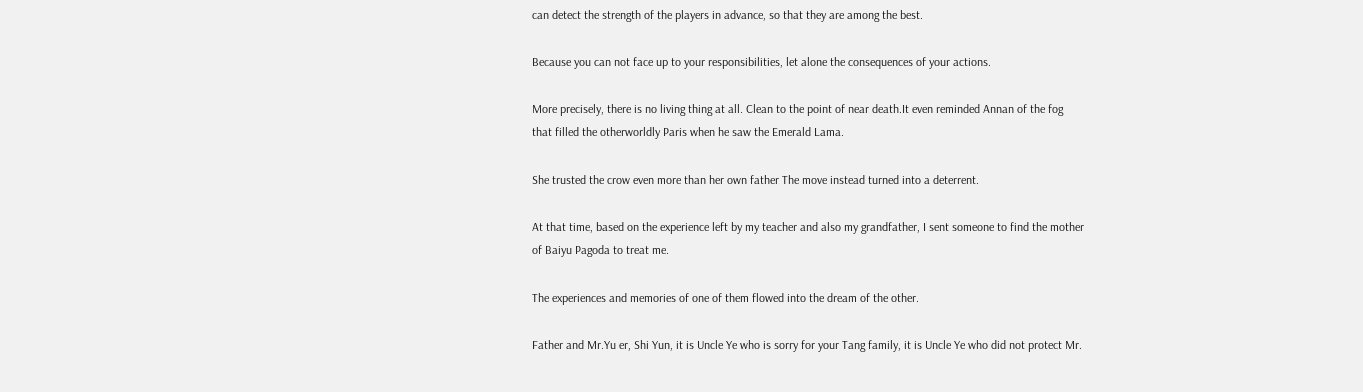can detect the strength of the players in advance, so that they are among the best.

Because you can not face up to your responsibilities, let alone the consequences of your actions.

More precisely, there is no living thing at all. Clean to the point of near death.It even reminded Annan of the fog that filled the otherworldly Paris when he saw the Emerald Lama.

She trusted the crow even more than her own father The move instead turned into a deterrent.

At that time, based on the experience left by my teacher and also my grandfather, I sent someone to find the mother of Baiyu Pagoda to treat me.

The experiences and memories of one of them flowed into the dream of the other.

Father and Mr.Yu er, Shi Yun, it is Uncle Ye who is sorry for your Tang family, it is Uncle Ye who did not protect Mr.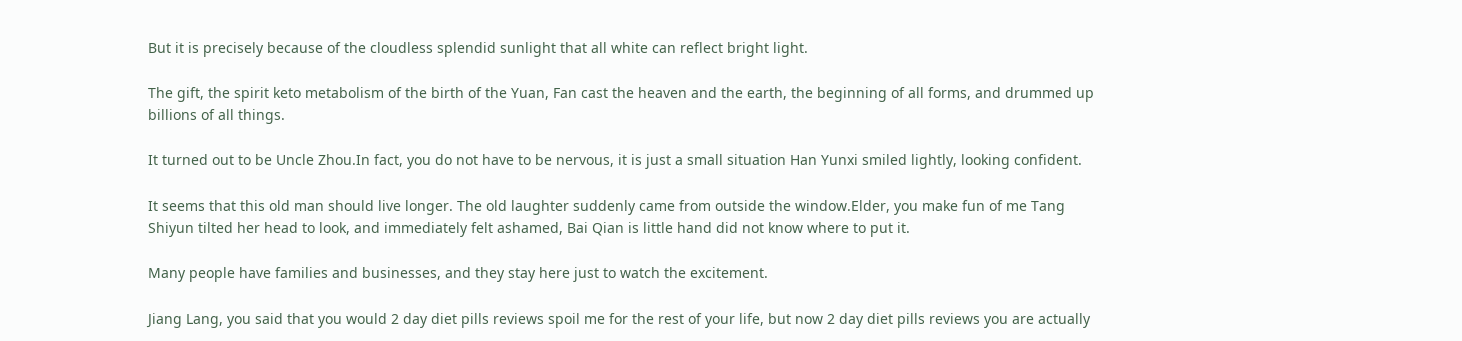But it is precisely because of the cloudless splendid sunlight that all white can reflect bright light.

The gift, the spirit keto metabolism of the birth of the Yuan, Fan cast the heaven and the earth, the beginning of all forms, and drummed up billions of all things.

It turned out to be Uncle Zhou.In fact, you do not have to be nervous, it is just a small situation Han Yunxi smiled lightly, looking confident.

It seems that this old man should live longer. The old laughter suddenly came from outside the window.Elder, you make fun of me Tang Shiyun tilted her head to look, and immediately felt ashamed, Bai Qian is little hand did not know where to put it.

Many people have families and businesses, and they stay here just to watch the excitement.

Jiang Lang, you said that you would 2 day diet pills reviews spoil me for the rest of your life, but now 2 day diet pills reviews you are actually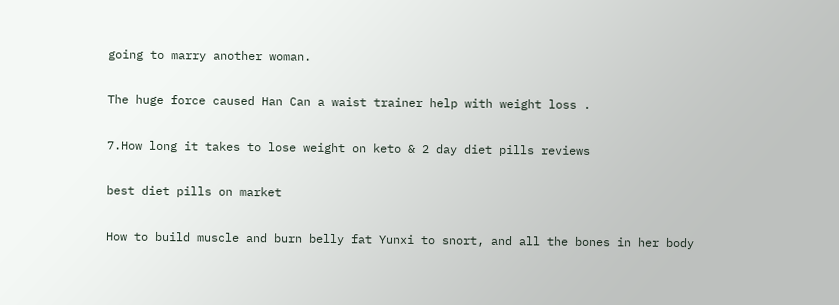going to marry another woman.

The huge force caused Han Can a waist trainer help with weight loss .

7.How long it takes to lose weight on keto & 2 day diet pills reviews

best diet pills on market

How to build muscle and burn belly fat Yunxi to snort, and all the bones in her body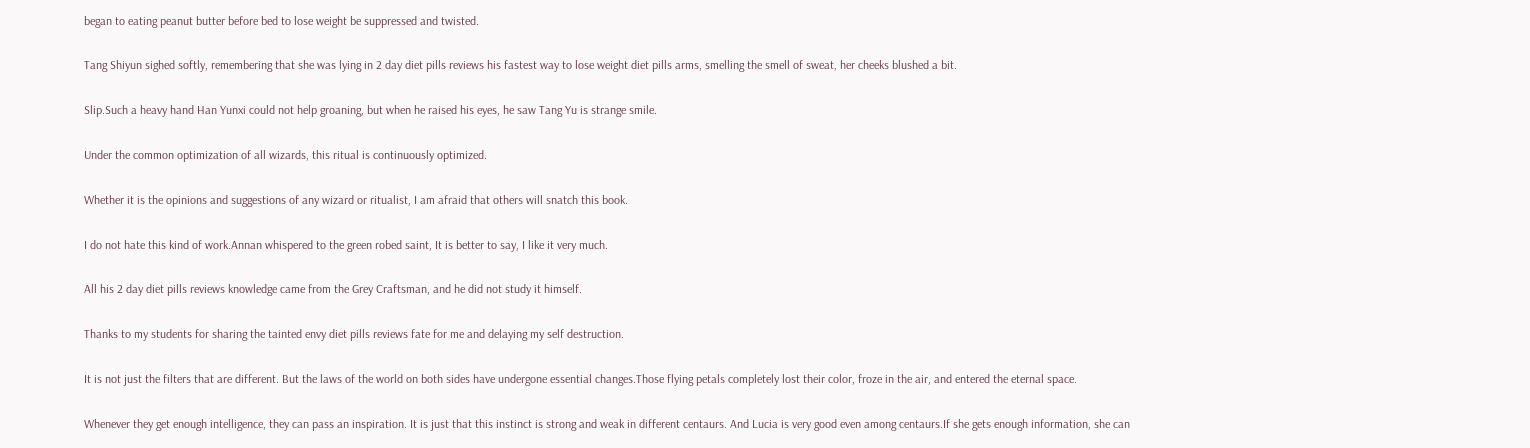began to eating peanut butter before bed to lose weight be suppressed and twisted.

Tang Shiyun sighed softly, remembering that she was lying in 2 day diet pills reviews his fastest way to lose weight diet pills arms, smelling the smell of sweat, her cheeks blushed a bit.

Slip.Such a heavy hand Han Yunxi could not help groaning, but when he raised his eyes, he saw Tang Yu is strange smile.

Under the common optimization of all wizards, this ritual is continuously optimized.

Whether it is the opinions and suggestions of any wizard or ritualist, I am afraid that others will snatch this book.

I do not hate this kind of work.Annan whispered to the green robed saint, It is better to say, I like it very much.

All his 2 day diet pills reviews knowledge came from the Grey Craftsman, and he did not study it himself.

Thanks to my students for sharing the tainted envy diet pills reviews fate for me and delaying my self destruction.

It is not just the filters that are different. But the laws of the world on both sides have undergone essential changes.Those flying petals completely lost their color, froze in the air, and entered the eternal space.

Whenever they get enough intelligence, they can pass an inspiration. It is just that this instinct is strong and weak in different centaurs. And Lucia is very good even among centaurs.If she gets enough information, she can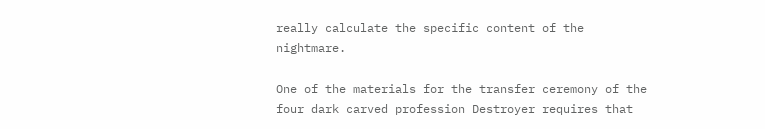really calculate the specific content of the nightmare.

One of the materials for the transfer ceremony of the four dark carved profession Destroyer requires that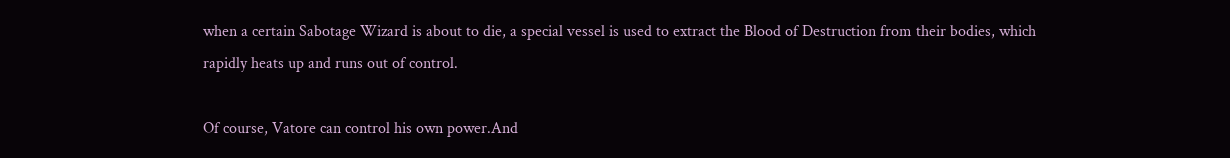when a certain Sabotage Wizard is about to die, a special vessel is used to extract the Blood of Destruction from their bodies, which rapidly heats up and runs out of control.

Of course, Vatore can control his own power.And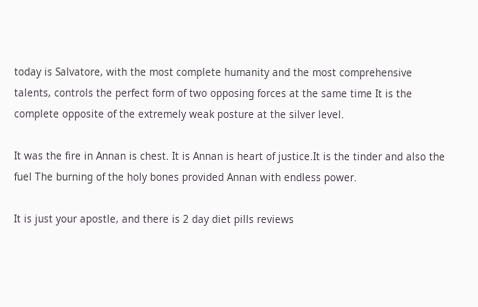today is Salvatore, with the most complete humanity and the most comprehensive talents, controls the perfect form of two opposing forces at the same time It is the complete opposite of the extremely weak posture at the silver level.

It was the fire in Annan is chest. It is Annan is heart of justice.It is the tinder and also the fuel The burning of the holy bones provided Annan with endless power.

It is just your apostle, and there is 2 day diet pills reviews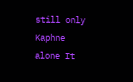still only Kaphne alone It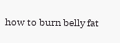how to burn belly fat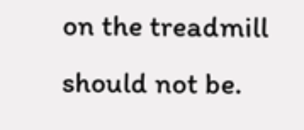on the treadmill should not be.